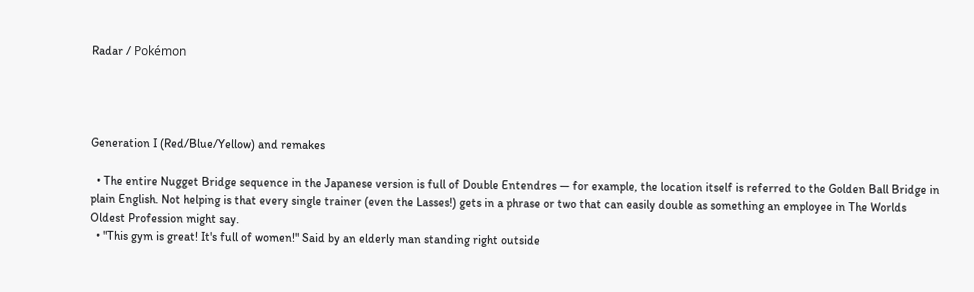Radar / Pokémon




Generation I (Red/Blue/Yellow) and remakes

  • The entire Nugget Bridge sequence in the Japanese version is full of Double Entendres — for example, the location itself is referred to the Golden Ball Bridge in plain English. Not helping is that every single trainer (even the Lasses!) gets in a phrase or two that can easily double as something an employee in The Worlds Oldest Profession might say.
  • "This gym is great! It's full of women!" Said by an elderly man standing right outside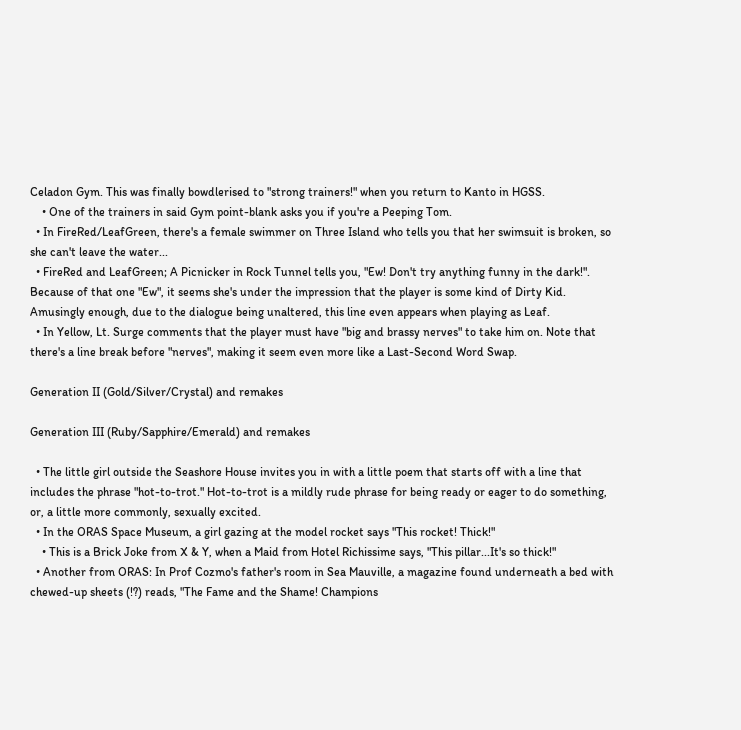Celadon Gym. This was finally bowdlerised to "strong trainers!" when you return to Kanto in HGSS.
    • One of the trainers in said Gym point-blank asks you if you're a Peeping Tom.
  • In FireRed/LeafGreen, there's a female swimmer on Three Island who tells you that her swimsuit is broken, so she can't leave the water...
  • FireRed and LeafGreen; A Picnicker in Rock Tunnel tells you, "Ew! Don't try anything funny in the dark!". Because of that one "Ew", it seems she's under the impression that the player is some kind of Dirty Kid. Amusingly enough, due to the dialogue being unaltered, this line even appears when playing as Leaf.
  • In Yellow, Lt. Surge comments that the player must have "big and brassy nerves" to take him on. Note that there's a line break before "nerves", making it seem even more like a Last-Second Word Swap.

Generation II (Gold/Silver/Crystal) and remakes

Generation III (Ruby/Sapphire/Emerald) and remakes

  • The little girl outside the Seashore House invites you in with a little poem that starts off with a line that includes the phrase "hot-to-trot." Hot-to-trot is a mildly rude phrase for being ready or eager to do something, or, a little more commonly, sexually excited.
  • In the ORAS Space Museum, a girl gazing at the model rocket says "This rocket! Thick!"
    • This is a Brick Joke from X & Y, when a Maid from Hotel Richissime says, "This pillar...It's so thick!"
  • Another from ORAS: In Prof Cozmo's father's room in Sea Mauville, a magazine found underneath a bed with chewed-up sheets (!?) reads, "The Fame and the Shame! Champions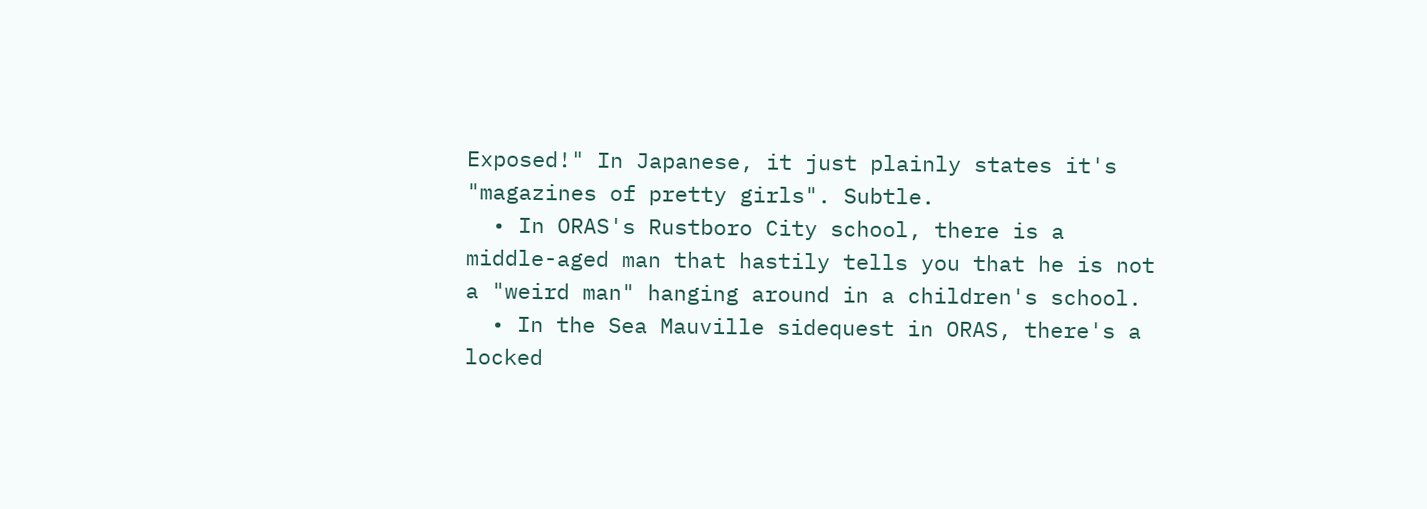Exposed!" In Japanese, it just plainly states it's "magazines of pretty girls". Subtle.
  • In ORAS's Rustboro City school, there is a middle-aged man that hastily tells you that he is not a "weird man" hanging around in a children's school.
  • In the Sea Mauville sidequest in ORAS, there's a locked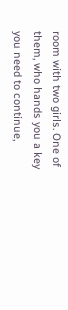room with two girls. One of them, who hands you a key you need to continue,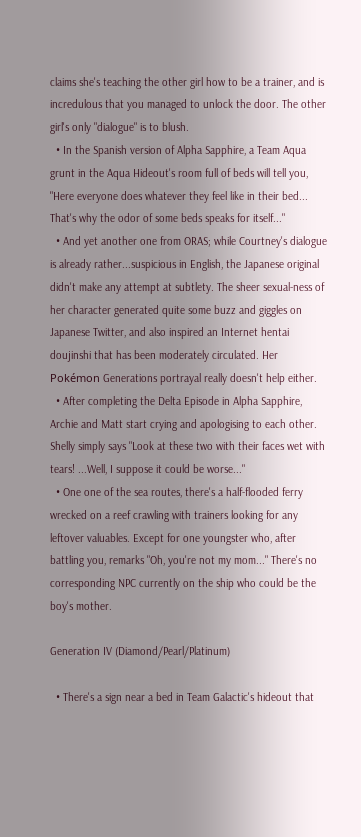claims she's teaching the other girl how to be a trainer, and is incredulous that you managed to unlock the door. The other girl's only "dialogue" is to blush.
  • In the Spanish version of Alpha Sapphire, a Team Aqua grunt in the Aqua Hideout's room full of beds will tell you, "Here everyone does whatever they feel like in their bed... That's why the odor of some beds speaks for itself..."
  • And yet another one from ORAS; while Courtney's dialogue is already rather...suspicious in English, the Japanese original didn't make any attempt at subtlety. The sheer sexual-ness of her character generated quite some buzz and giggles on Japanese Twitter, and also inspired an Internet hentai doujinshi that has been moderately circulated. Her Pokémon Generations portrayal really doesn't help either.
  • After completing the Delta Episode in Alpha Sapphire, Archie and Matt start crying and apologising to each other. Shelly simply says "Look at these two with their faces wet with tears! ...Well, I suppose it could be worse..."
  • One one of the sea routes, there's a half-flooded ferry wrecked on a reef crawling with trainers looking for any leftover valuables. Except for one youngster who, after battling you, remarks "Oh, you're not my mom..." There's no corresponding NPC currently on the ship who could be the boy's mother.

Generation IV (Diamond/Pearl/Platinum)

  • There's a sign near a bed in Team Galactic's hideout that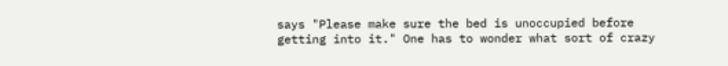says "Please make sure the bed is unoccupied before getting into it." One has to wonder what sort of crazy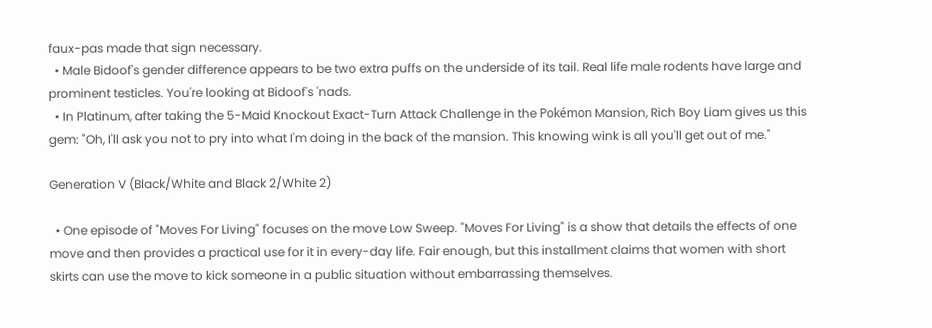faux-pas made that sign necessary.
  • Male Bidoof's gender difference appears to be two extra puffs on the underside of its tail. Real life male rodents have large and prominent testicles. You're looking at Bidoof's 'nads.
  • In Platinum, after taking the 5-Maid Knockout Exact-Turn Attack Challenge in the Pokémon Mansion, Rich Boy Liam gives us this gem: "Oh, I'll ask you not to pry into what I'm doing in the back of the mansion. This knowing wink is all you'll get out of me."

Generation V (Black/White and Black 2/White 2)

  • One episode of "Moves For Living" focuses on the move Low Sweep. "Moves For Living" is a show that details the effects of one move and then provides a practical use for it in every-day life. Fair enough, but this installment claims that women with short skirts can use the move to kick someone in a public situation without embarrassing themselves.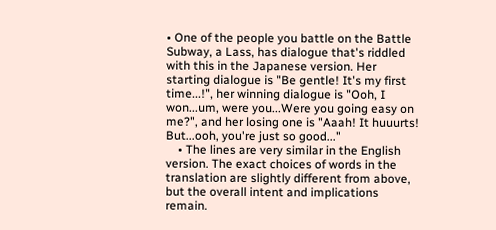• One of the people you battle on the Battle Subway, a Lass, has dialogue that's riddled with this in the Japanese version. Her starting dialogue is "Be gentle! It's my first time...!", her winning dialogue is "Ooh, I won...um, were you...Were you going easy on me?", and her losing one is "Aaah! It huuurts! But...ooh, you're just so good..."
    • The lines are very similar in the English version. The exact choices of words in the translation are slightly different from above, but the overall intent and implications remain.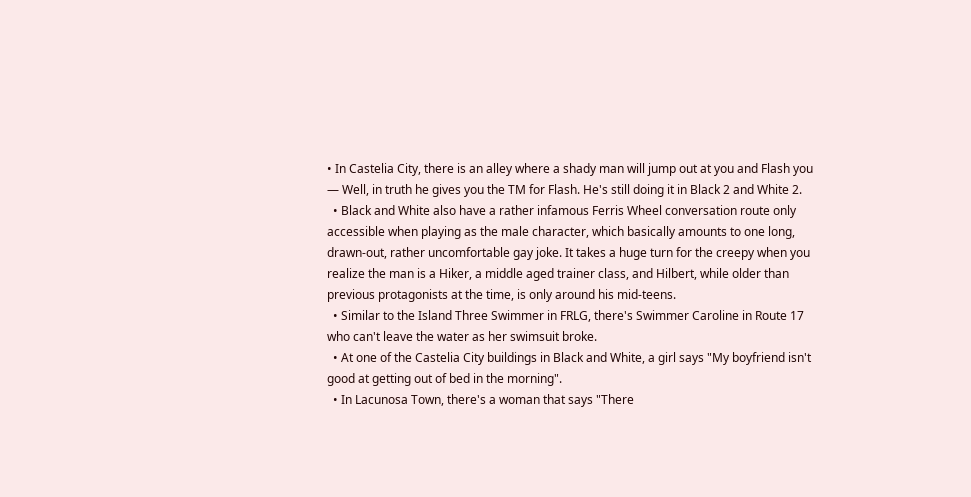• In Castelia City, there is an alley where a shady man will jump out at you and Flash you — Well, in truth he gives you the TM for Flash. He's still doing it in Black 2 and White 2.
  • Black and White also have a rather infamous Ferris Wheel conversation route only accessible when playing as the male character, which basically amounts to one long, drawn-out, rather uncomfortable gay joke. It takes a huge turn for the creepy when you realize the man is a Hiker, a middle aged trainer class, and Hilbert, while older than previous protagonists at the time, is only around his mid-teens.
  • Similar to the Island Three Swimmer in FRLG, there's Swimmer Caroline in Route 17 who can't leave the water as her swimsuit broke.
  • At one of the Castelia City buildings in Black and White, a girl says "My boyfriend isn't good at getting out of bed in the morning".
  • In Lacunosa Town, there's a woman that says "There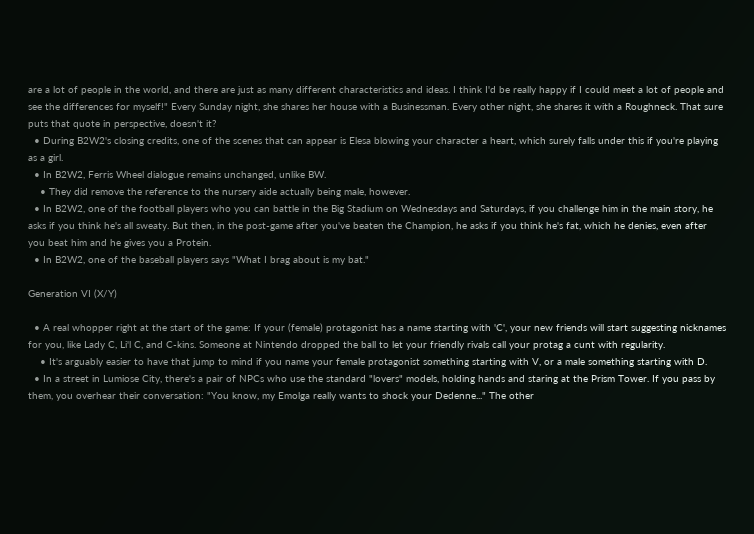are a lot of people in the world, and there are just as many different characteristics and ideas. I think I'd be really happy if I could meet a lot of people and see the differences for myself!" Every Sunday night, she shares her house with a Businessman. Every other night, she shares it with a Roughneck. That sure puts that quote in perspective, doesn't it?
  • During B2W2's closing credits, one of the scenes that can appear is Elesa blowing your character a heart, which surely falls under this if you're playing as a girl.
  • In B2W2, Ferris Wheel dialogue remains unchanged, unlike BW.
    • They did remove the reference to the nursery aide actually being male, however.
  • In B2W2, one of the football players who you can battle in the Big Stadium on Wednesdays and Saturdays, if you challenge him in the main story, he asks if you think he's all sweaty. But then, in the post-game after you've beaten the Champion, he asks if you think he's fat, which he denies, even after you beat him and he gives you a Protein.
  • In B2W2, one of the baseball players says "What I brag about is my bat."

Generation VI (X/Y)

  • A real whopper right at the start of the game: If your (female) protagonist has a name starting with 'C', your new friends will start suggesting nicknames for you, like Lady C, Li'l C, and C-kins. Someone at Nintendo dropped the ball to let your friendly rivals call your protag a cunt with regularity.
    • It's arguably easier to have that jump to mind if you name your female protagonist something starting with V, or a male something starting with D.
  • In a street in Lumiose City, there's a pair of NPCs who use the standard "lovers" models, holding hands and staring at the Prism Tower. If you pass by them, you overhear their conversation: "You know, my Emolga really wants to shock your Dedenne..." The other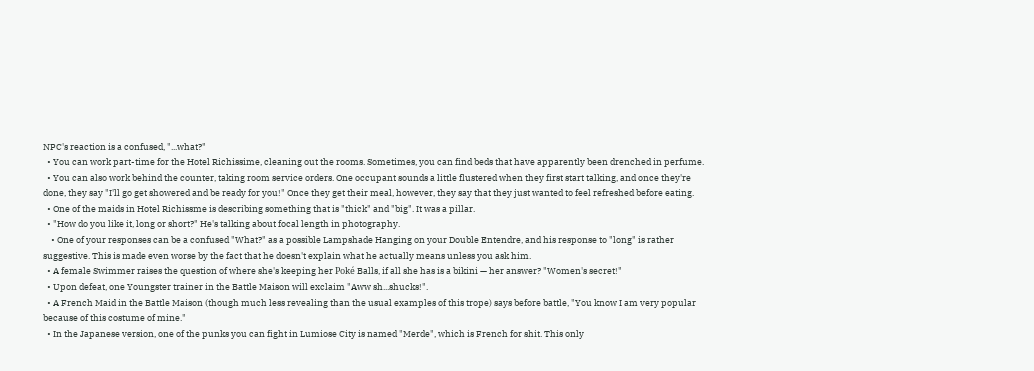NPC's reaction is a confused, "...what?"
  • You can work part-time for the Hotel Richissime, cleaning out the rooms. Sometimes, you can find beds that have apparently been drenched in perfume.
  • You can also work behind the counter, taking room service orders. One occupant sounds a little flustered when they first start talking, and once they're done, they say "I'll go get showered and be ready for you!" Once they get their meal, however, they say that they just wanted to feel refreshed before eating.
  • One of the maids in Hotel Richissme is describing something that is "thick" and "big". It was a pillar.
  • "How do you like it, long or short?" He's talking about focal length in photography.
    • One of your responses can be a confused "What?" as a possible Lampshade Hanging on your Double Entendre, and his response to "long" is rather suggestive. This is made even worse by the fact that he doesn't explain what he actually means unless you ask him.
  • A female Swimmer raises the question of where she's keeping her Poké Balls, if all she has is a bikini — her answer? "Women's secret!"
  • Upon defeat, one Youngster trainer in the Battle Maison will exclaim "Aww sh...shucks!".
  • A French Maid in the Battle Maison (though much less revealing than the usual examples of this trope) says before battle, "You know I am very popular because of this costume of mine."
  • In the Japanese version, one of the punks you can fight in Lumiose City is named "Merde", which is French for shit. This only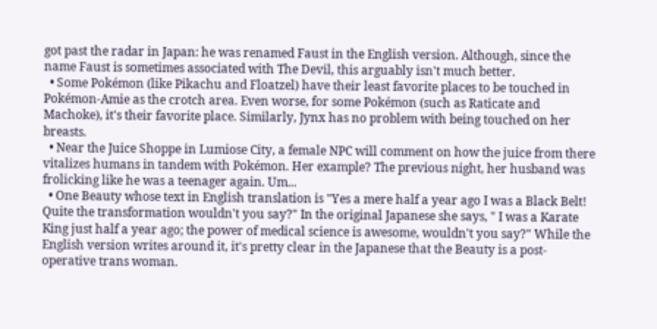got past the radar in Japan: he was renamed Faust in the English version. Although, since the name Faust is sometimes associated with The Devil, this arguably isn't much better.
  • Some Pokémon (like Pikachu and Floatzel) have their least favorite places to be touched in Pokémon-Amie as the crotch area. Even worse, for some Pokémon (such as Raticate and Machoke), it's their favorite place. Similarly, Jynx has no problem with being touched on her breasts.
  • Near the Juice Shoppe in Lumiose City, a female NPC will comment on how the juice from there vitalizes humans in tandem with Pokémon. Her example? The previous night, her husband was frolicking like he was a teenager again. Um...
  • One Beauty whose text in English translation is "Yes a mere half a year ago I was a Black Belt! Quite the transformation wouldn't you say?" In the original Japanese she says, " I was a Karate King just half a year ago; the power of medical science is awesome, wouldn't you say?" While the English version writes around it, it's pretty clear in the Japanese that the Beauty is a post-operative trans woman.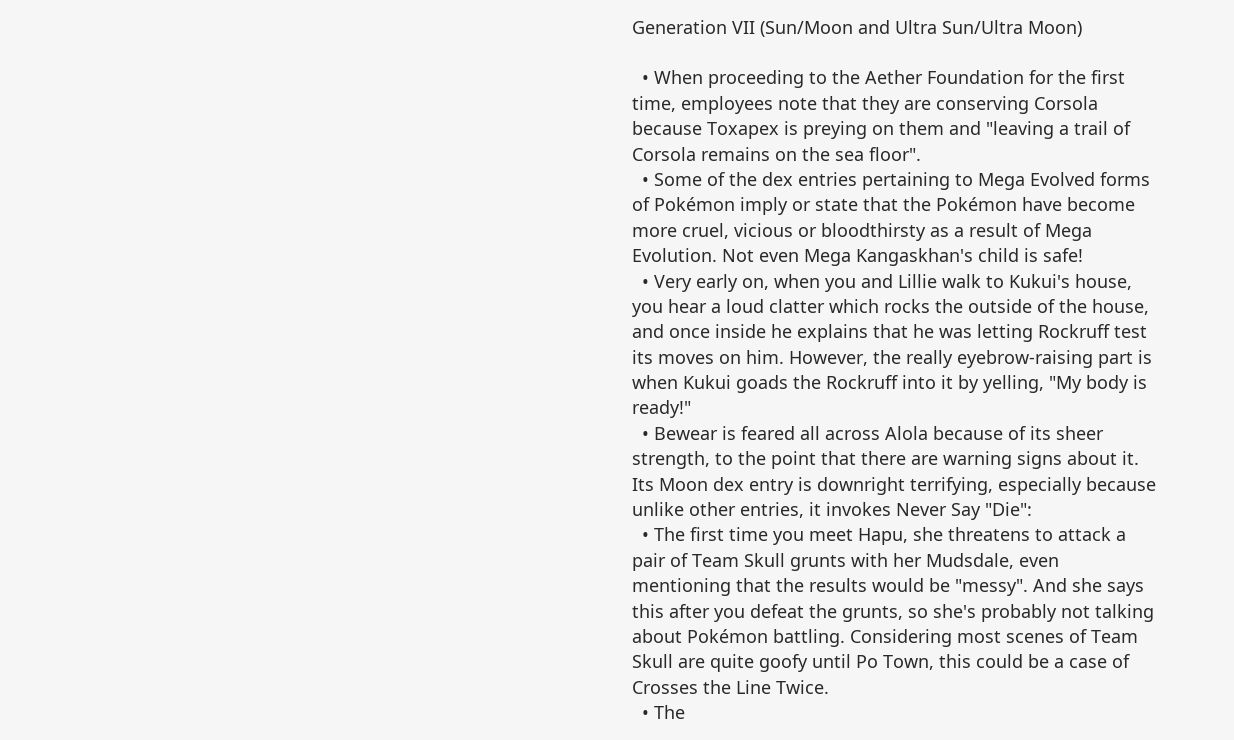Generation VII (Sun/Moon and Ultra Sun/Ultra Moon)

  • When proceeding to the Aether Foundation for the first time, employees note that they are conserving Corsola because Toxapex is preying on them and "leaving a trail of Corsola remains on the sea floor".
  • Some of the dex entries pertaining to Mega Evolved forms of Pokémon imply or state that the Pokémon have become more cruel, vicious or bloodthirsty as a result of Mega Evolution. Not even Mega Kangaskhan's child is safe!
  • Very early on, when you and Lillie walk to Kukui's house, you hear a loud clatter which rocks the outside of the house, and once inside he explains that he was letting Rockruff test its moves on him. However, the really eyebrow-raising part is when Kukui goads the Rockruff into it by yelling, "My body is ready!"
  • Bewear is feared all across Alola because of its sheer strength, to the point that there are warning signs about it. Its Moon dex entry is downright terrifying, especially because unlike other entries, it invokes Never Say "Die":
  • The first time you meet Hapu, she threatens to attack a pair of Team Skull grunts with her Mudsdale, even mentioning that the results would be "messy". And she says this after you defeat the grunts, so she's probably not talking about Pokémon battling. Considering most scenes of Team Skull are quite goofy until Po Town, this could be a case of Crosses the Line Twice.
  • The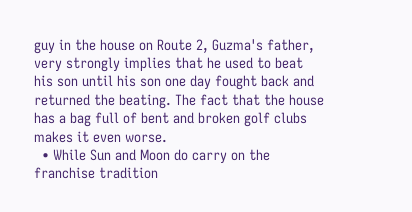guy in the house on Route 2, Guzma's father, very strongly implies that he used to beat his son until his son one day fought back and returned the beating. The fact that the house has a bag full of bent and broken golf clubs makes it even worse.
  • While Sun and Moon do carry on the franchise tradition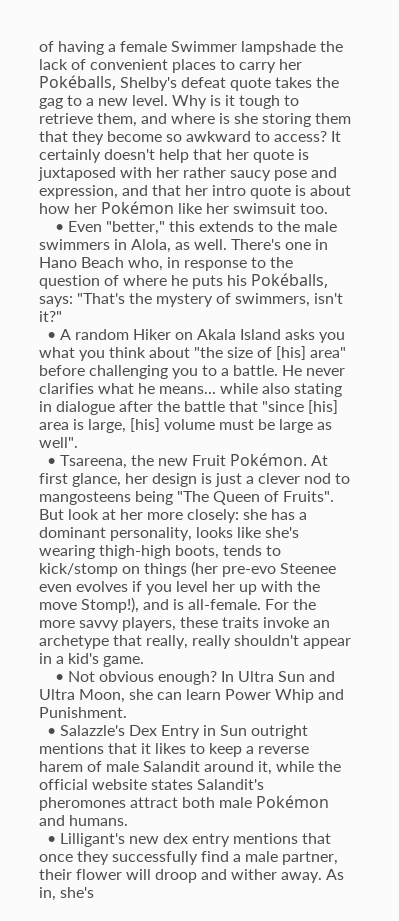of having a female Swimmer lampshade the lack of convenient places to carry her Pokéballs, Shelby's defeat quote takes the gag to a new level. Why is it tough to retrieve them, and where is she storing them that they become so awkward to access? It certainly doesn't help that her quote is juxtaposed with her rather saucy pose and expression, and that her intro quote is about how her Pokémon like her swimsuit too.
    • Even "better," this extends to the male swimmers in Alola, as well. There's one in Hano Beach who, in response to the question of where he puts his Pokéballs, says: "That's the mystery of swimmers, isn't it?"
  • A random Hiker on Akala Island asks you what you think about "the size of [his] area" before challenging you to a battle. He never clarifies what he means... while also stating in dialogue after the battle that "since [his] area is large, [his] volume must be large as well".
  • Tsareena, the new Fruit Pokémon. At first glance, her design is just a clever nod to mangosteens being "The Queen of Fruits". But look at her more closely: she has a dominant personality, looks like she's wearing thigh-high boots, tends to kick/stomp on things (her pre-evo Steenee even evolves if you level her up with the move Stomp!), and is all-female. For the more savvy players, these traits invoke an archetype that really, really shouldn't appear in a kid's game.
    • Not obvious enough? In Ultra Sun and Ultra Moon, she can learn Power Whip and Punishment.
  • Salazzle's Dex Entry in Sun outright mentions that it likes to keep a reverse harem of male Salandit around it, while the official website states Salandit's pheromones attract both male Pokémon and humans.
  • Lilligant's new dex entry mentions that once they successfully find a male partner, their flower will droop and wither away. As in, she's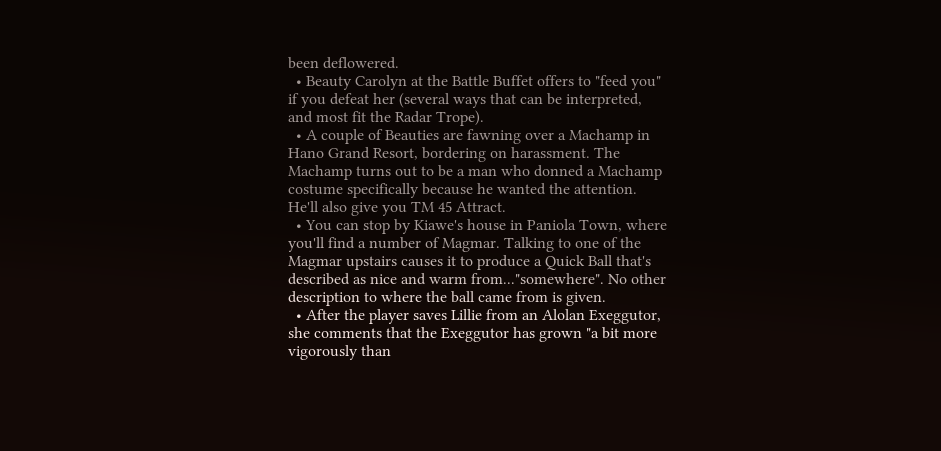been deflowered.
  • Beauty Carolyn at the Battle Buffet offers to "feed you" if you defeat her (several ways that can be interpreted, and most fit the Radar Trope).
  • A couple of Beauties are fawning over a Machamp in Hano Grand Resort, bordering on harassment. The Machamp turns out to be a man who donned a Machamp costume specifically because he wanted the attention. He'll also give you TM 45 Attract.
  • You can stop by Kiawe's house in Paniola Town, where you'll find a number of Magmar. Talking to one of the Magmar upstairs causes it to produce a Quick Ball that's described as nice and warm from..."somewhere". No other description to where the ball came from is given.
  • After the player saves Lillie from an Alolan Exeggutor, she comments that the Exeggutor has grown "a bit more vigorously than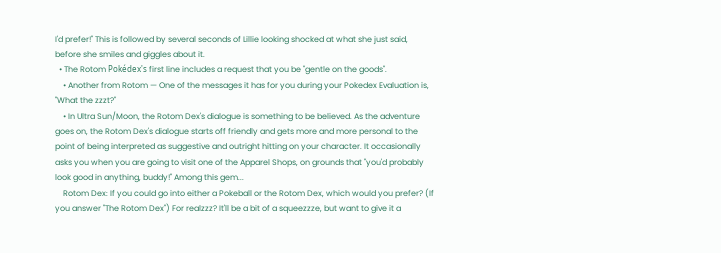I'd prefer!" This is followed by several seconds of Lillie looking shocked at what she just said, before she smiles and giggles about it.
  • The Rotom Pokédex's first line includes a request that you be "gentle on the goods".
    • Another from Rotom — One of the messages it has for you during your Pokedex Evaluation is, "What the zzzt?"
    • In Ultra Sun/Moon, the Rotom Dex's dialogue is something to be believed. As the adventure goes on, the Rotom Dex's dialogue starts off friendly and gets more and more personal to the point of being interpreted as suggestive and outright hitting on your character. It occasionally asks you when you are going to visit one of the Apparel Shops, on grounds that "you'd probably look good in anything, buddy!" Among this gem...
    Rotom Dex: If you could go into either a Pokeball or the Rotom Dex, which would you prefer? (If you answer "The Rotom Dex") For realzzz? It'll be a bit of a squeezzze, but want to give it a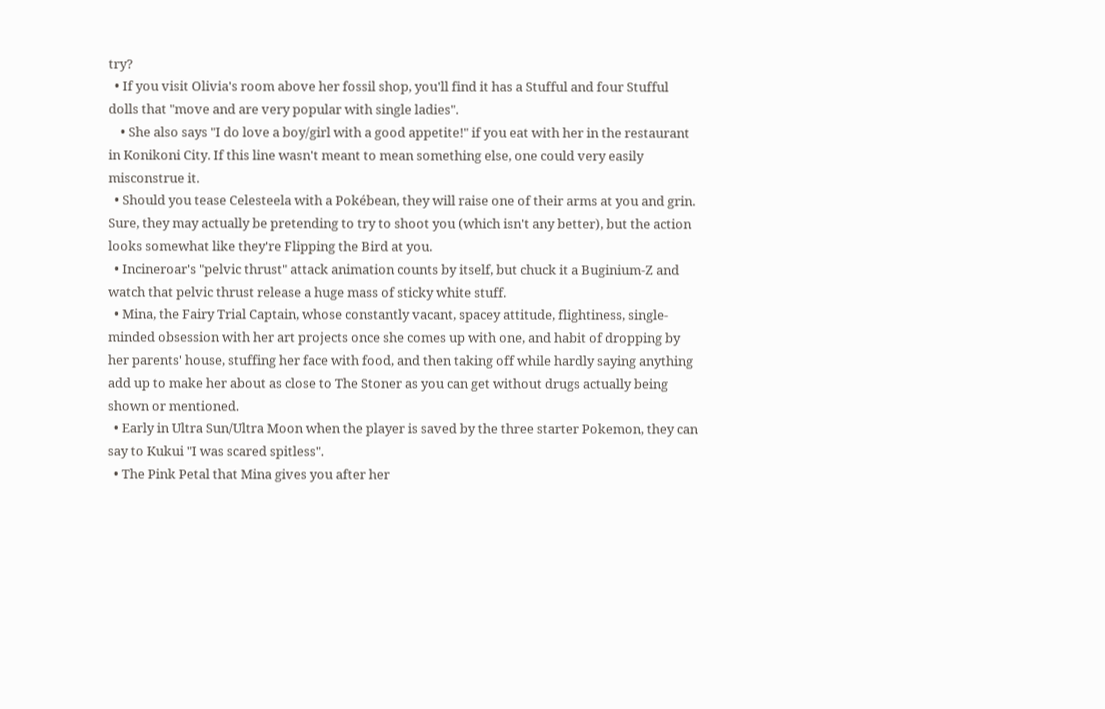try?
  • If you visit Olivia's room above her fossil shop, you'll find it has a Stufful and four Stufful dolls that "move and are very popular with single ladies".
    • She also says "I do love a boy/girl with a good appetite!" if you eat with her in the restaurant in Konikoni City. If this line wasn't meant to mean something else, one could very easily misconstrue it.
  • Should you tease Celesteela with a Pokébean, they will raise one of their arms at you and grin. Sure, they may actually be pretending to try to shoot you (which isn't any better), but the action looks somewhat like they're Flipping the Bird at you.
  • Incineroar's "pelvic thrust" attack animation counts by itself, but chuck it a Buginium-Z and watch that pelvic thrust release a huge mass of sticky white stuff.
  • Mina, the Fairy Trial Captain, whose constantly vacant, spacey attitude, flightiness, single-minded obsession with her art projects once she comes up with one, and habit of dropping by her parents' house, stuffing her face with food, and then taking off while hardly saying anything add up to make her about as close to The Stoner as you can get without drugs actually being shown or mentioned.
  • Early in Ultra Sun/Ultra Moon when the player is saved by the three starter Pokemon, they can say to Kukui "I was scared spitless".
  • The Pink Petal that Mina gives you after her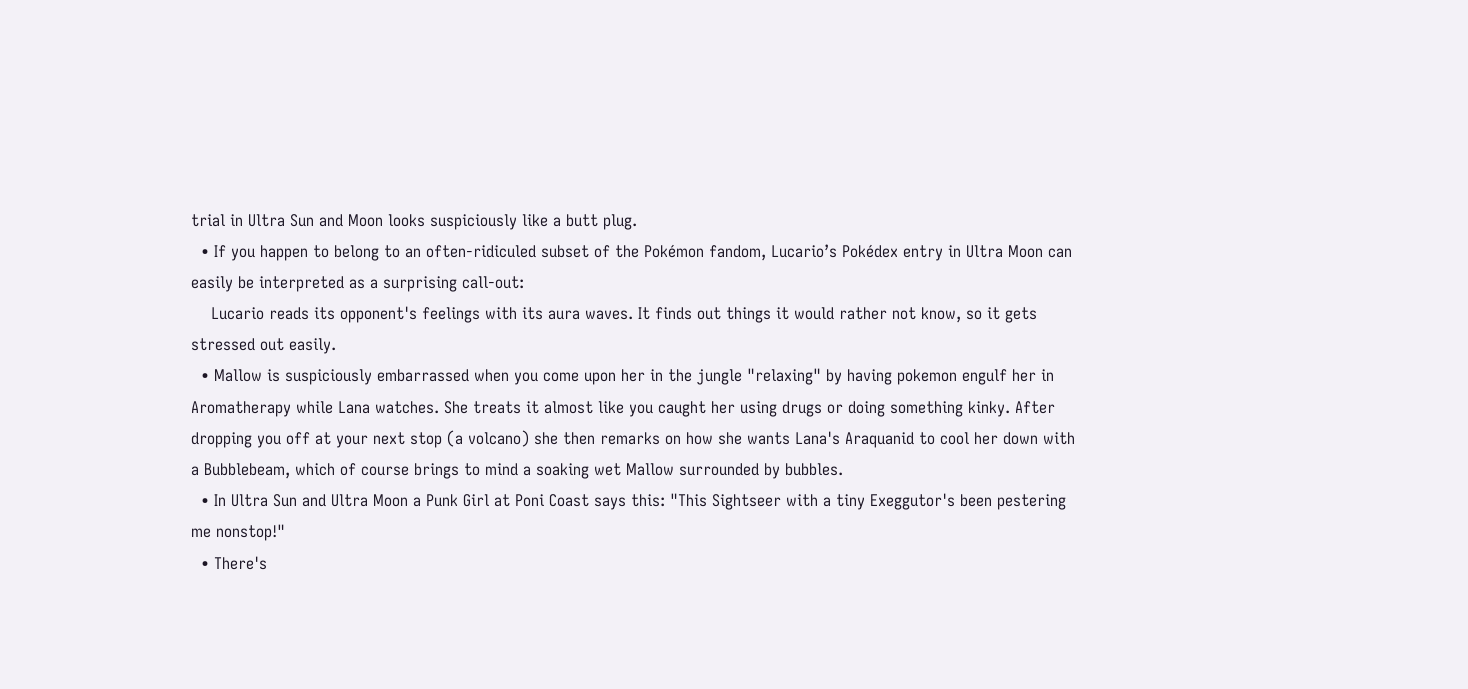trial in Ultra Sun and Moon looks suspiciously like a butt plug.
  • If you happen to belong to an often-ridiculed subset of the Pokémon fandom, Lucario’s Pokédex entry in Ultra Moon can easily be interpreted as a surprising call-out:
    Lucario reads its opponent's feelings with its aura waves. It finds out things it would rather not know, so it gets stressed out easily.
  • Mallow is suspiciously embarrassed when you come upon her in the jungle "relaxing" by having pokemon engulf her in Aromatherapy while Lana watches. She treats it almost like you caught her using drugs or doing something kinky. After dropping you off at your next stop (a volcano) she then remarks on how she wants Lana's Araquanid to cool her down with a Bubblebeam, which of course brings to mind a soaking wet Mallow surrounded by bubbles.
  • In Ultra Sun and Ultra Moon a Punk Girl at Poni Coast says this: "This Sightseer with a tiny Exeggutor's been pestering me nonstop!"
  • There's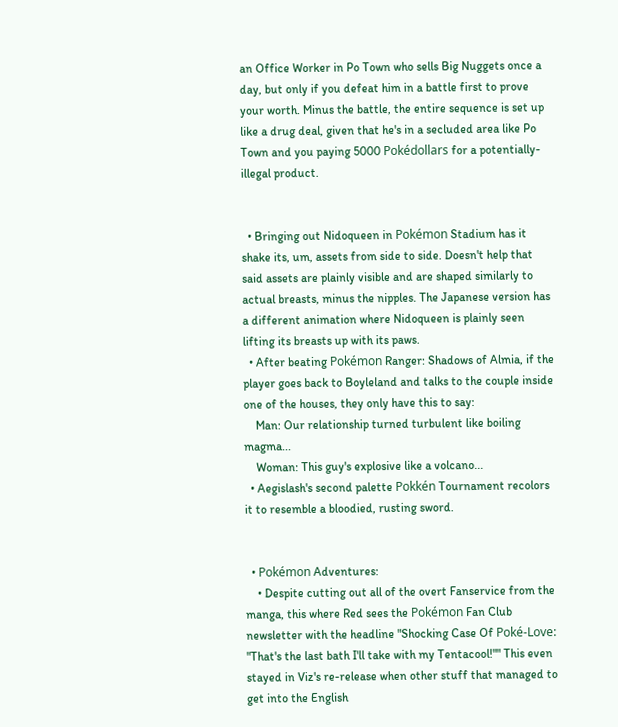an Office Worker in Po Town who sells Big Nuggets once a day, but only if you defeat him in a battle first to prove your worth. Minus the battle, the entire sequence is set up like a drug deal, given that he's in a secluded area like Po Town and you paying 5000 Pokédollars for a potentially-illegal product.


  • Bringing out Nidoqueen in Pokémon Stadium has it shake its, um, assets from side to side. Doesn't help that said assets are plainly visible and are shaped similarly to actual breasts, minus the nipples. The Japanese version has a different animation where Nidoqueen is plainly seen lifting its breasts up with its paws.
  • After beating Pokémon Ranger: Shadows of Almia, if the player goes back to Boyleland and talks to the couple inside one of the houses, they only have this to say:
    Man: Our relationship turned turbulent like boiling magma...
    Woman: This guy's explosive like a volcano...
  • Aegislash's second palette Pokkén Tournament recolors it to resemble a bloodied, rusting sword.


  • Pokémon Adventures:
    • Despite cutting out all of the overt Fanservice from the manga, this where Red sees the Pokémon Fan Club newsletter with the headline "Shocking Case Of Poké-Love: "That's the last bath I'll take with my Tentacool!"" This even stayed in Viz's re-release when other stuff that managed to get into the English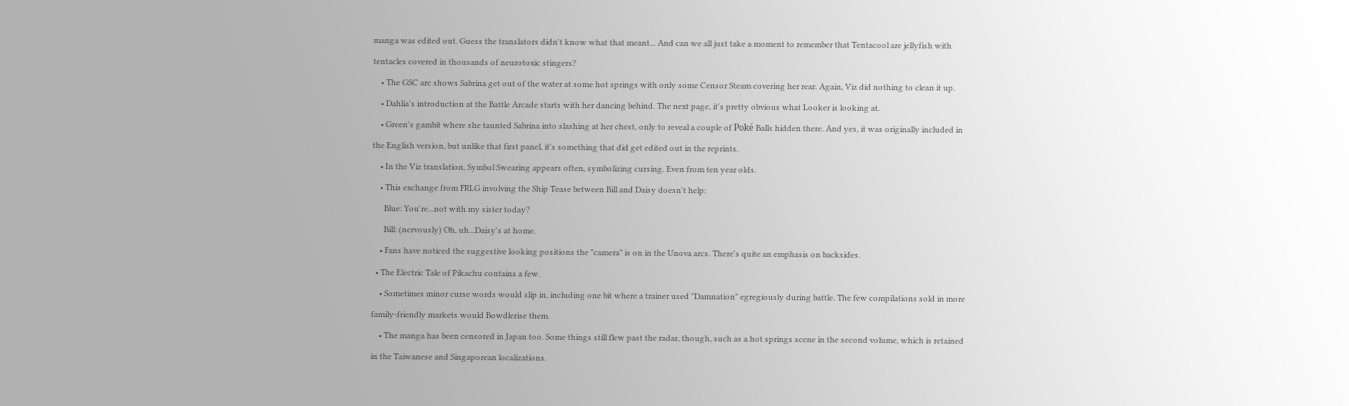manga was edited out. Guess the translators didn't know what that meant... And can we all just take a moment to remember that Tentacool are jellyfish with tentacles covered in thousands of neurotoxic stingers?
    • The GSC arc shows Sabrina get out of the water at some hot springs with only some Censor Steam covering her rear. Again, Viz did nothing to clean it up.
    • Dahlia's introduction at the Battle Arcade starts with her dancing behind. The next page, it's pretty obvious what Looker is looking at.
    • Green's gambit where she taunted Sabrina into slashing at her chest, only to reveal a couple of Poké Balls hidden there. And yes, it was originally included in the English version, but unlike that first panel, it's something that did get edited out in the reprints.
    • In the Viz translation, Symbol Swearing appears often, symbolizing cursing. Even from ten year olds.
    • This exchange from FRLG involving the Ship Tease between Bill and Daisy doesn't help:
      Blue: You're...not with my sister today?
      Bill: (nervously) Oh, uh...Daisy's at home.
    • Fans have noticed the suggestive looking positions the "camera" is on in the Unova arcs. There's quite an emphasis on backsides.
  • The Electric Tale of Pikachu contains a few.
    • Sometimes minor curse words would slip in, including one bit where a trainer used "Damnation" egregiously during battle. The few compilations sold in more family-friendly markets would Bowdlerise them.
    • The manga has been censored in Japan too. Some things still flew past the radar, though, such as a hot springs scene in the second volume, which is retained in the Taiwanese and Singaporean localizations.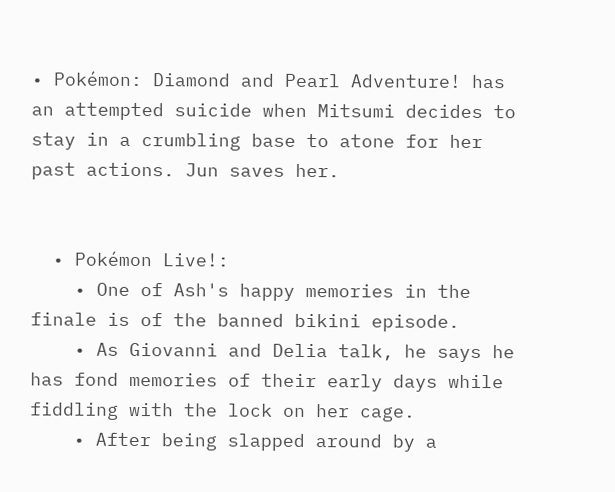• Pokémon: Diamond and Pearl Adventure! has an attempted suicide when Mitsumi decides to stay in a crumbling base to atone for her past actions. Jun saves her.


  • Pokémon Live!:
    • One of Ash's happy memories in the finale is of the banned bikini episode.
    • As Giovanni and Delia talk, he says he has fond memories of their early days while fiddling with the lock on her cage.
    • After being slapped around by a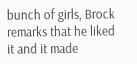bunch of girls, Brock remarks that he liked it and it made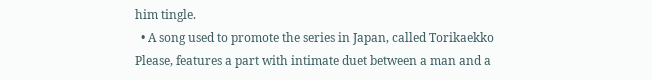him tingle.
  • A song used to promote the series in Japan, called Torikaekko Please, features a part with intimate duet between a man and a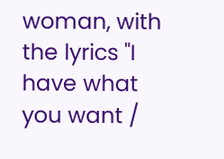woman, with the lyrics "I have what you want /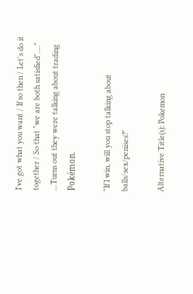I've got what you want / If so then / Let's do it together / So that "we are both satisfied"...." ...Turns out they were talking about trading Pokémon.

"If I win, will you stop talking about balls/sex/penises?"

Alternative Title(s): Pokemon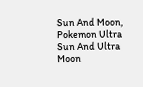Sun And Moon, Pokemon Ultra Sun And Ultra Moon